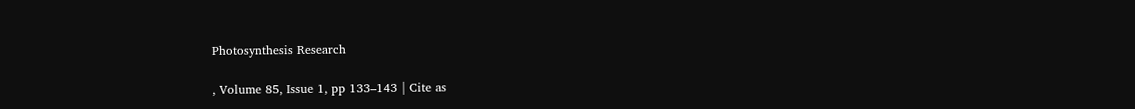Photosynthesis Research

, Volume 85, Issue 1, pp 133–143 | Cite as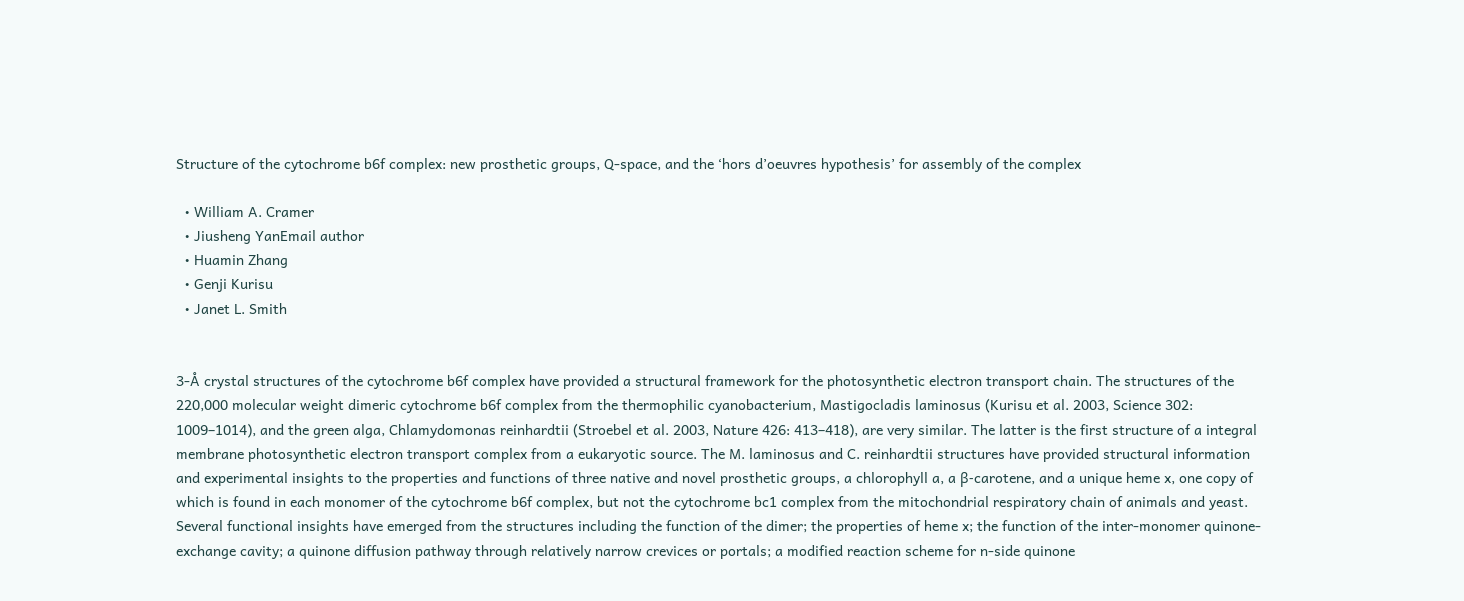Structure of the cytochrome b6f complex: new prosthetic groups, Q-space, and the ‘hors d’oeuvres hypothesis’ for assembly of the complex

  • William A. Cramer
  • Jiusheng YanEmail author
  • Huamin Zhang
  • Genji Kurisu
  • Janet L. Smith


3-Å crystal structures of the cytochrome b6f complex have provided a structural framework for the photosynthetic electron transport chain. The structures of the 220,000 molecular weight dimeric cytochrome b6f complex from the thermophilic cyanobacterium, Mastigocladis laminosus (Kurisu et al. 2003, Science 302: 1009–1014), and the green alga, Chlamydomonas reinhardtii (Stroebel et al. 2003, Nature 426: 413–418), are very similar. The latter is the first structure of a integral membrane photosynthetic electron transport complex from a eukaryotic source. The M. laminosus and C. reinhardtii structures have provided structural information and experimental insights to the properties and functions of three native and novel prosthetic groups, a chlorophyll a, a β-carotene, and a unique heme x, one copy of which is found in each monomer of the cytochrome b6f complex, but not the cytochrome bc1 complex from the mitochondrial respiratory chain of animals and yeast. Several functional insights have emerged from the structures including the function of the dimer; the properties of heme x; the function of the inter-monomer quinone-exchange cavity; a quinone diffusion pathway through relatively narrow crevices or portals; a modified reaction scheme for n-side quinone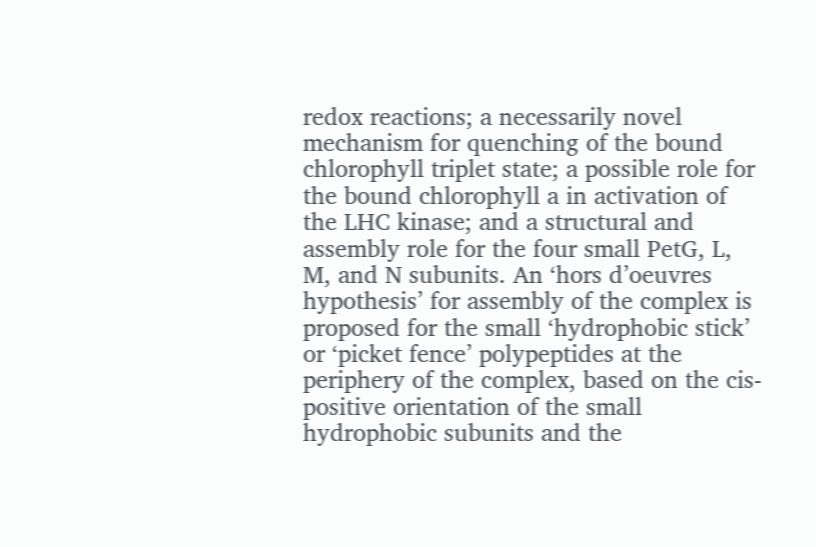redox reactions; a necessarily novel mechanism for quenching of the bound chlorophyll triplet state; a possible role for the bound chlorophyll a in activation of the LHC kinase; and a structural and assembly role for the four small PetG, L, M, and N subunits. An ‘hors d’oeuvres hypothesis’ for assembly of the complex is proposed for the small ‘hydrophobic stick’ or ‘picket fence’ polypeptides at the periphery of the complex, based on the cis-positive orientation of the small hydrophobic subunits and the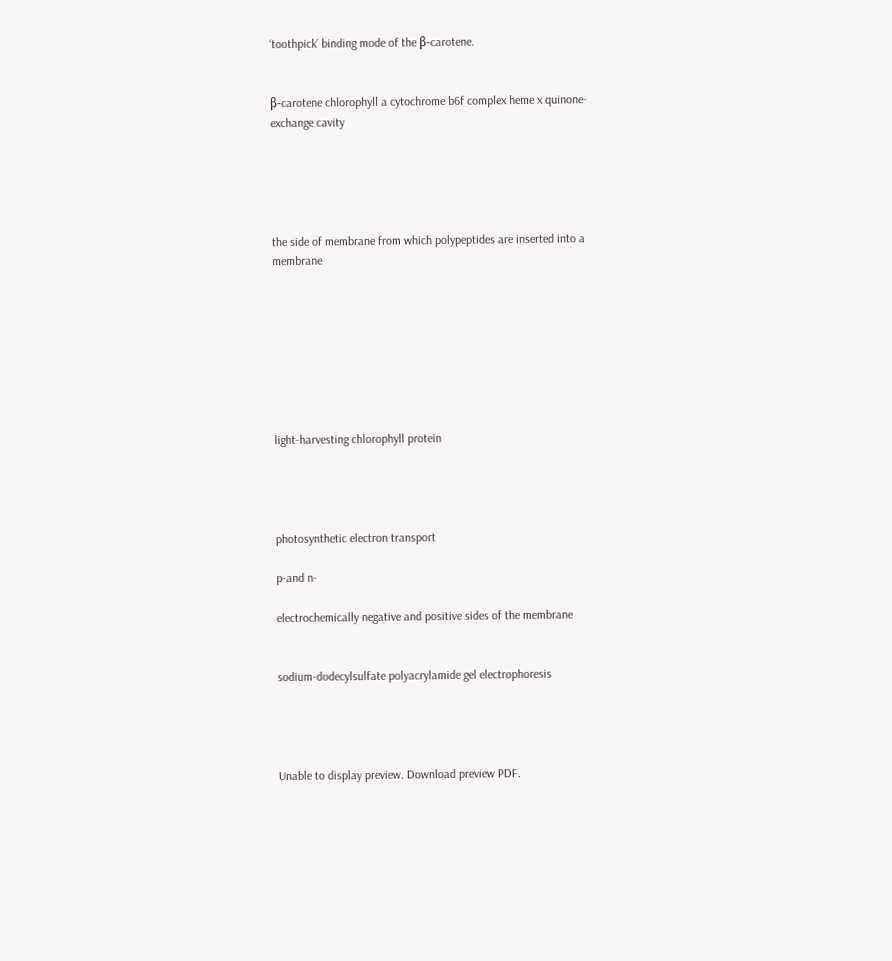‘toothpick’ binding mode of the β-carotene.


β-carotene chlorophyll a cytochrome b6f complex heme x quinone-exchange cavity





the side of membrane from which polypeptides are inserted into a membrane








light-harvesting chlorophyll protein




photosynthetic electron transport

p-and n-

electrochemically negative and positive sides of the membrane


sodium-dodecylsulfate polyacrylamide gel electrophoresis




Unable to display preview. Download preview PDF.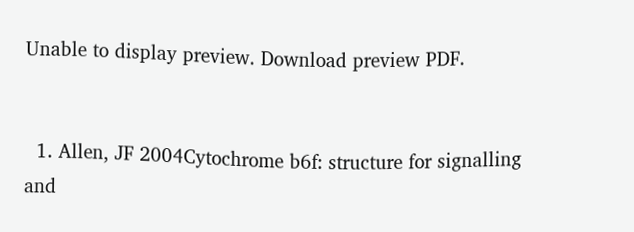Unable to display preview. Download preview PDF.


  1. Allen, JF 2004Cytochrome b6f: structure for signalling and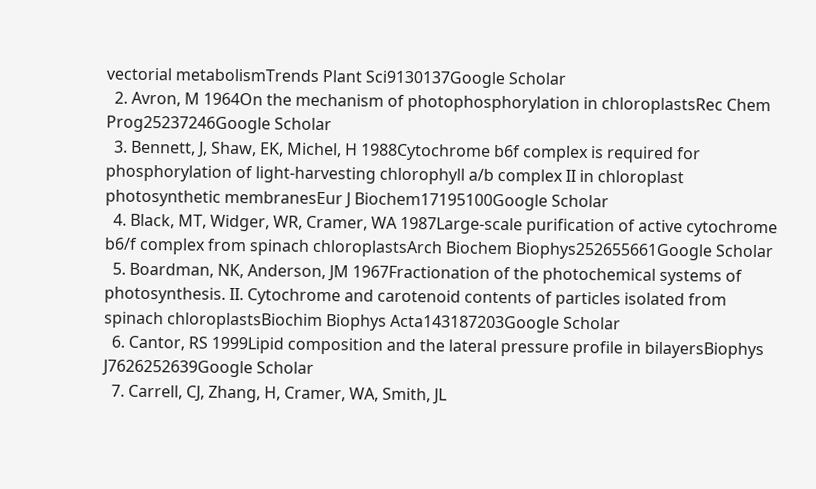vectorial metabolismTrends Plant Sci9130137Google Scholar
  2. Avron, M 1964On the mechanism of photophosphorylation in chloroplastsRec Chem Prog25237246Google Scholar
  3. Bennett, J, Shaw, EK, Michel, H 1988Cytochrome b6f complex is required for phosphorylation of light-harvesting chlorophyll a/b complex II in chloroplast photosynthetic membranesEur J Biochem17195100Google Scholar
  4. Black, MT, Widger, WR, Cramer, WA 1987Large-scale purification of active cytochrome b6/f complex from spinach chloroplastsArch Biochem Biophys252655661Google Scholar
  5. Boardman, NK, Anderson, JM 1967Fractionation of the photochemical systems of photosynthesis. II. Cytochrome and carotenoid contents of particles isolated from spinach chloroplastsBiochim Biophys Acta143187203Google Scholar
  6. Cantor, RS 1999Lipid composition and the lateral pressure profile in bilayersBiophys J7626252639Google Scholar
  7. Carrell, CJ, Zhang, H, Cramer, WA, Smith, JL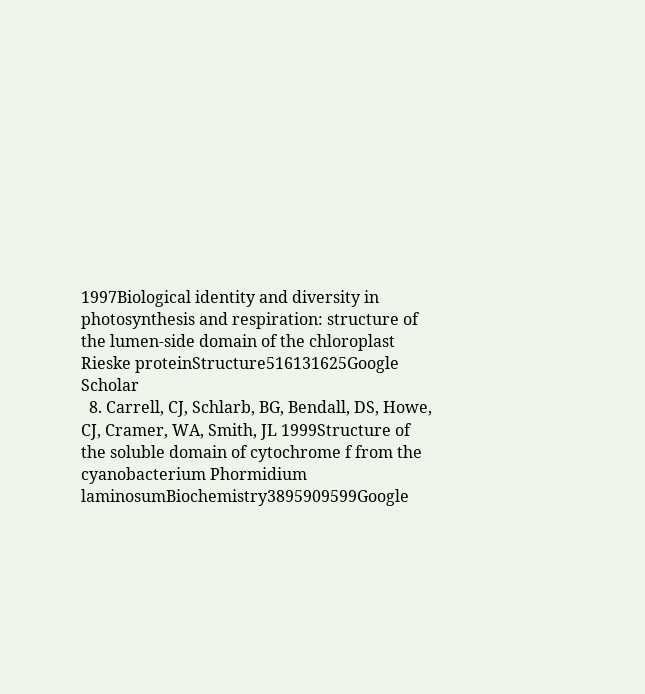1997Biological identity and diversity in photosynthesis and respiration: structure of the lumen-side domain of the chloroplast Rieske proteinStructure516131625Google Scholar
  8. Carrell, CJ, Schlarb, BG, Bendall, DS, Howe, CJ, Cramer, WA, Smith, JL 1999Structure of the soluble domain of cytochrome f from the cyanobacterium Phormidium laminosumBiochemistry3895909599Google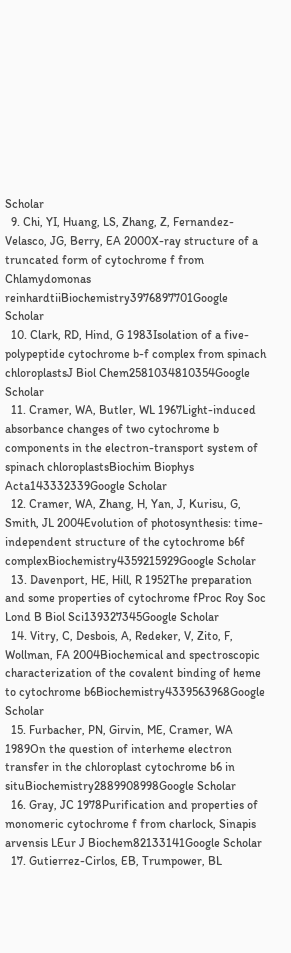Scholar
  9. Chi, YI, Huang, LS, Zhang, Z, Fernandez-Velasco, JG, Berry, EA 2000X-ray structure of a truncated form of cytochrome f from Chlamydomonas reinhardtiiBiochemistry3976897701Google Scholar
  10. Clark, RD, Hind, G 1983Isolation of a five-polypeptide cytochrome b-f complex from spinach chloroplastsJ Biol Chem2581034810354Google Scholar
  11. Cramer, WA, Butler, WL 1967Light-induced absorbance changes of two cytochrome b components in the electron-transport system of spinach chloroplastsBiochim Biophys Acta143332339Google Scholar
  12. Cramer, WA, Zhang, H, Yan, J, Kurisu, G, Smith, JL 2004Evolution of photosynthesis: time-independent structure of the cytochrome b6f complexBiochemistry4359215929Google Scholar
  13. Davenport, HE, Hill, R 1952The preparation and some properties of cytochrome fProc Roy Soc Lond B Biol Sci139327345Google Scholar
  14. Vitry, C, Desbois, A, Redeker, V, Zito, F, Wollman, FA 2004Biochemical and spectroscopic characterization of the covalent binding of heme to cytochrome b6Biochemistry4339563968Google Scholar
  15. Furbacher, PN, Girvin, ME, Cramer, WA 1989On the question of interheme electron transfer in the chloroplast cytochrome b6 in situBiochemistry2889908998Google Scholar
  16. Gray, JC 1978Purification and properties of monomeric cytochrome f from charlock, Sinapis arvensis LEur J Biochem82133141Google Scholar
  17. Gutierrez-Cirlos, EB, Trumpower, BL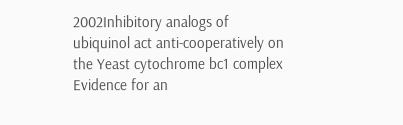2002Inhibitory analogs of ubiquinol act anti-cooperatively on the Yeast cytochrome bc1 complex Evidence for an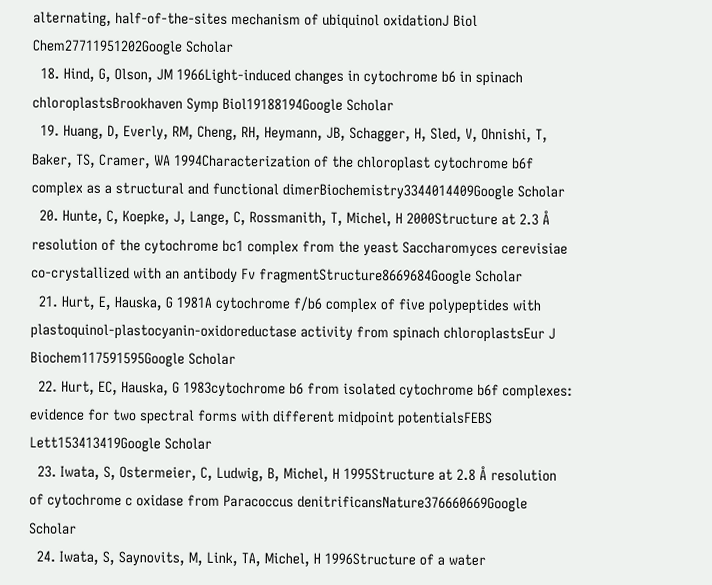alternating, half-of-the-sites mechanism of ubiquinol oxidationJ Biol Chem27711951202Google Scholar
  18. Hind, G, Olson, JM 1966Light-induced changes in cytochrome b6 in spinach chloroplastsBrookhaven Symp Biol19188194Google Scholar
  19. Huang, D, Everly, RM, Cheng, RH, Heymann, JB, Schagger, H, Sled, V, Ohnishi, T, Baker, TS, Cramer, WA 1994Characterization of the chloroplast cytochrome b6f complex as a structural and functional dimerBiochemistry3344014409Google Scholar
  20. Hunte, C, Koepke, J, Lange, C, Rossmanith, T, Michel, H 2000Structure at 2.3 Å resolution of the cytochrome bc1 complex from the yeast Saccharomyces cerevisiae co-crystallized with an antibody Fv fragmentStructure8669684Google Scholar
  21. Hurt, E, Hauska, G 1981A cytochrome f/b6 complex of five polypeptides with plastoquinol-plastocyanin-oxidoreductase activity from spinach chloroplastsEur J Biochem117591595Google Scholar
  22. Hurt, EC, Hauska, G 1983cytochrome b6 from isolated cytochrome b6f complexes: evidence for two spectral forms with different midpoint potentialsFEBS Lett153413419Google Scholar
  23. Iwata, S, Ostermeier, C, Ludwig, B, Michel, H 1995Structure at 2.8 Å resolution of cytochrome c oxidase from Paracoccus denitrificansNature376660669Google Scholar
  24. Iwata, S, Saynovits, M, Link, TA, Michel, H 1996Structure of a water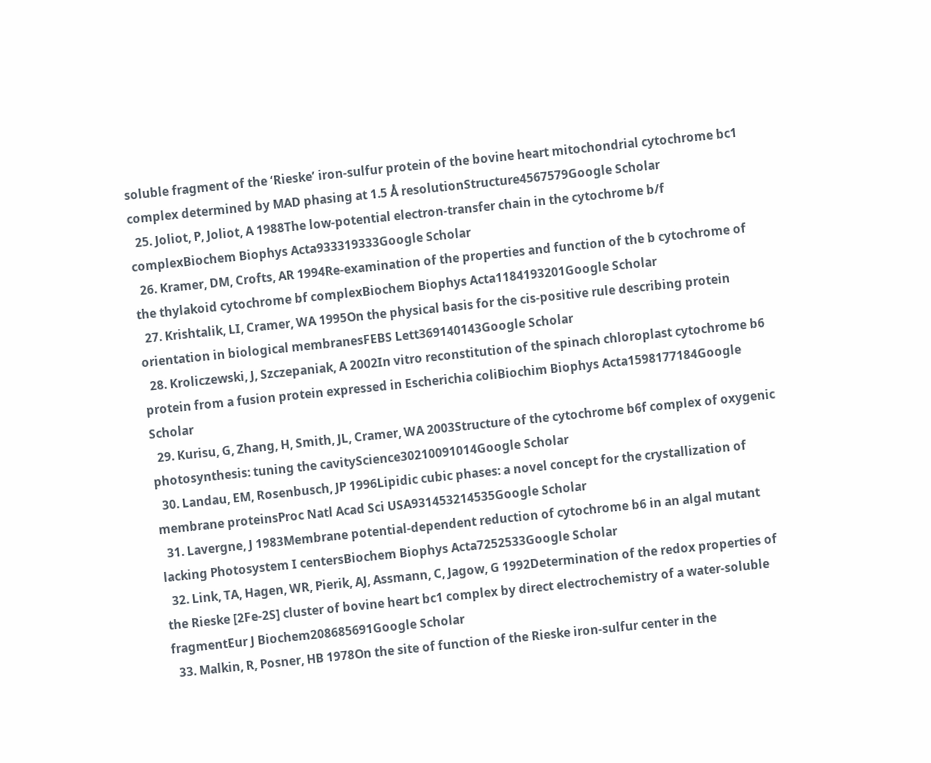soluble fragment of the ‘Rieske’ iron-sulfur protein of the bovine heart mitochondrial cytochrome bc1 complex determined by MAD phasing at 1.5 Å resolutionStructure4567579Google Scholar
  25. Joliot, P, Joliot, A 1988The low-potential electron-transfer chain in the cytochrome b/f complexBiochem Biophys Acta933319333Google Scholar
  26. Kramer, DM, Crofts, AR 1994Re-examination of the properties and function of the b cytochrome of the thylakoid cytochrome bf complexBiochem Biophys Acta1184193201Google Scholar
  27. Krishtalik, LI, Cramer, WA 1995On the physical basis for the cis-positive rule describing protein orientation in biological membranesFEBS Lett369140143Google Scholar
  28. Kroliczewski, J, Szczepaniak, A 2002In vitro reconstitution of the spinach chloroplast cytochrome b6 protein from a fusion protein expressed in Escherichia coliBiochim Biophys Acta1598177184Google Scholar
  29. Kurisu, G, Zhang, H, Smith, JL, Cramer, WA 2003Structure of the cytochrome b6f complex of oxygenic photosynthesis: tuning the cavityScience30210091014Google Scholar
  30. Landau, EM, Rosenbusch, JP 1996Lipidic cubic phases: a novel concept for the crystallization of membrane proteinsProc Natl Acad Sci USA931453214535Google Scholar
  31. Lavergne, J 1983Membrane potential-dependent reduction of cytochrome b6 in an algal mutant lacking Photosystem I centersBiochem Biophys Acta7252533Google Scholar
  32. Link, TA, Hagen, WR, Pierik, AJ, Assmann, C, Jagow, G 1992Determination of the redox properties of the Rieske [2Fe-2S] cluster of bovine heart bc1 complex by direct electrochemistry of a water-soluble fragmentEur J Biochem208685691Google Scholar
  33. Malkin, R, Posner, HB 1978On the site of function of the Rieske iron-sulfur center in the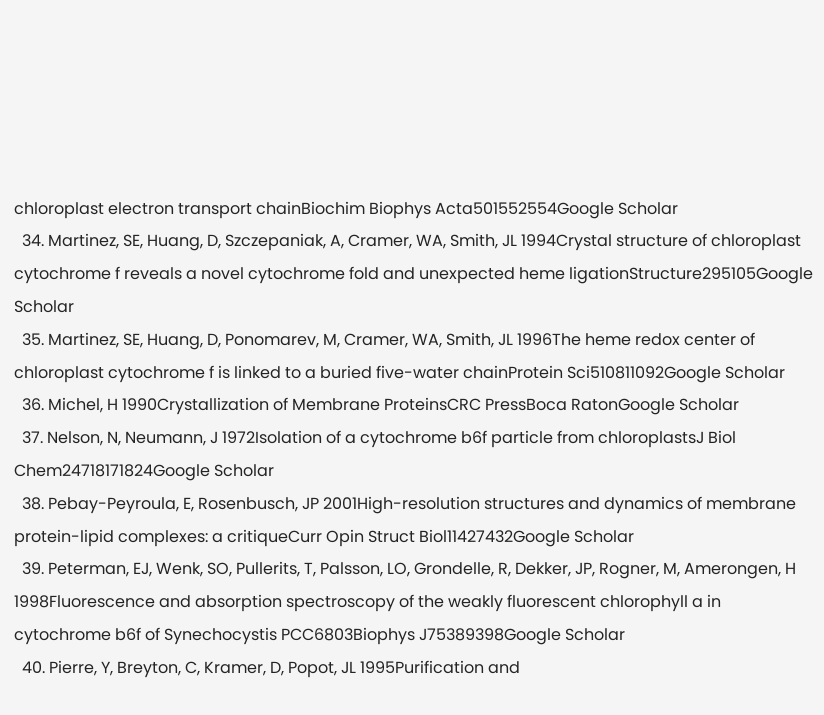chloroplast electron transport chainBiochim Biophys Acta501552554Google Scholar
  34. Martinez, SE, Huang, D, Szczepaniak, A, Cramer, WA, Smith, JL 1994Crystal structure of chloroplast cytochrome f reveals a novel cytochrome fold and unexpected heme ligationStructure295105Google Scholar
  35. Martinez, SE, Huang, D, Ponomarev, M, Cramer, WA, Smith, JL 1996The heme redox center of chloroplast cytochrome f is linked to a buried five-water chainProtein Sci510811092Google Scholar
  36. Michel, H 1990Crystallization of Membrane ProteinsCRC PressBoca RatonGoogle Scholar
  37. Nelson, N, Neumann, J 1972Isolation of a cytochrome b6f particle from chloroplastsJ Biol Chem24718171824Google Scholar
  38. Pebay-Peyroula, E, Rosenbusch, JP 2001High-resolution structures and dynamics of membrane protein-lipid complexes: a critiqueCurr Opin Struct Biol11427432Google Scholar
  39. Peterman, EJ, Wenk, SO, Pullerits, T, Palsson, LO, Grondelle, R, Dekker, JP, Rogner, M, Amerongen, H 1998Fluorescence and absorption spectroscopy of the weakly fluorescent chlorophyll a in cytochrome b6f of Synechocystis PCC6803Biophys J75389398Google Scholar
  40. Pierre, Y, Breyton, C, Kramer, D, Popot, JL 1995Purification and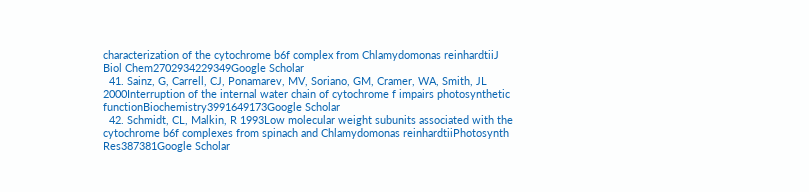characterization of the cytochrome b6f complex from Chlamydomonas reinhardtiiJ Biol Chem2702934229349Google Scholar
  41. Sainz, G, Carrell, CJ, Ponamarev, MV, Soriano, GM, Cramer, WA, Smith, JL 2000Interruption of the internal water chain of cytochrome f impairs photosynthetic functionBiochemistry3991649173Google Scholar
  42. Schmidt, CL, Malkin, R 1993Low molecular weight subunits associated with the cytochrome b6f complexes from spinach and Chlamydomonas reinhardtiiPhotosynth Res387381Google Scholar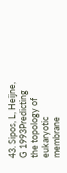43. Sipos, L, Heijne, G 1993Predicting the topology of eukaryotic membrane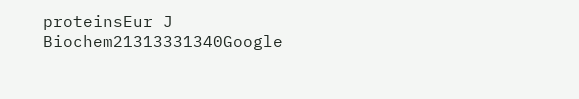proteinsEur J Biochem21313331340Google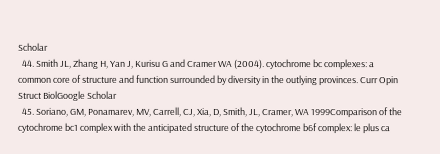Scholar
  44. Smith JL, Zhang H, Yan J, Kurisu G and Cramer WA (2004). cytochrome bc complexes: a common core of structure and function surrounded by diversity in the outlying provinces. Curr Opin Struct BiolGoogle Scholar
  45. Soriano, GM, Ponamarev, MV, Carrell, CJ, Xia, D, Smith, JL, Cramer, WA 1999Comparison of the cytochrome bc1 complex with the anticipated structure of the cytochrome b6f complex: le plus ca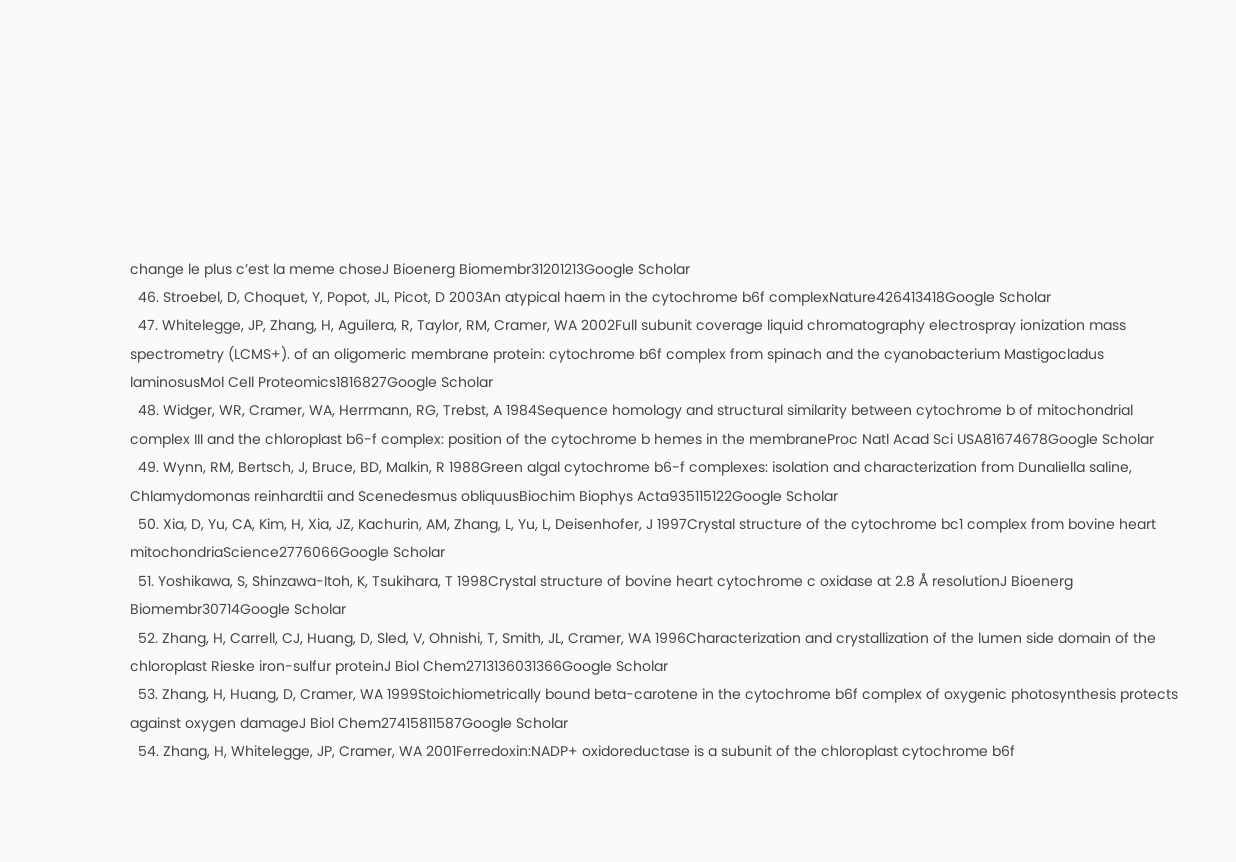change le plus c’est la meme choseJ Bioenerg Biomembr31201213Google Scholar
  46. Stroebel, D, Choquet, Y, Popot, JL, Picot, D 2003An atypical haem in the cytochrome b6f complexNature426413418Google Scholar
  47. Whitelegge, JP, Zhang, H, Aguilera, R, Taylor, RM, Cramer, WA 2002Full subunit coverage liquid chromatography electrospray ionization mass spectrometry (LCMS+). of an oligomeric membrane protein: cytochrome b6f complex from spinach and the cyanobacterium Mastigocladus laminosusMol Cell Proteomics1816827Google Scholar
  48. Widger, WR, Cramer, WA, Herrmann, RG, Trebst, A 1984Sequence homology and structural similarity between cytochrome b of mitochondrial complex III and the chloroplast b6-f complex: position of the cytochrome b hemes in the membraneProc Natl Acad Sci USA81674678Google Scholar
  49. Wynn, RM, Bertsch, J, Bruce, BD, Malkin, R 1988Green algal cytochrome b6-f complexes: isolation and characterization from Dunaliella saline, Chlamydomonas reinhardtii and Scenedesmus obliquusBiochim Biophys Acta935115122Google Scholar
  50. Xia, D, Yu, CA, Kim, H, Xia, JZ, Kachurin, AM, Zhang, L, Yu, L, Deisenhofer, J 1997Crystal structure of the cytochrome bc1 complex from bovine heart mitochondriaScience2776066Google Scholar
  51. Yoshikawa, S, Shinzawa-Itoh, K, Tsukihara, T 1998Crystal structure of bovine heart cytochrome c oxidase at 2.8 Å resolutionJ Bioenerg Biomembr30714Google Scholar
  52. Zhang, H, Carrell, CJ, Huang, D, Sled, V, Ohnishi, T, Smith, JL, Cramer, WA 1996Characterization and crystallization of the lumen side domain of the chloroplast Rieske iron-sulfur proteinJ Biol Chem2713136031366Google Scholar
  53. Zhang, H, Huang, D, Cramer, WA 1999Stoichiometrically bound beta-carotene in the cytochrome b6f complex of oxygenic photosynthesis protects against oxygen damageJ Biol Chem27415811587Google Scholar
  54. Zhang, H, Whitelegge, JP, Cramer, WA 2001Ferredoxin:NADP+ oxidoreductase is a subunit of the chloroplast cytochrome b6f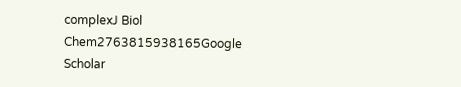complexJ Biol Chem2763815938165Google Scholar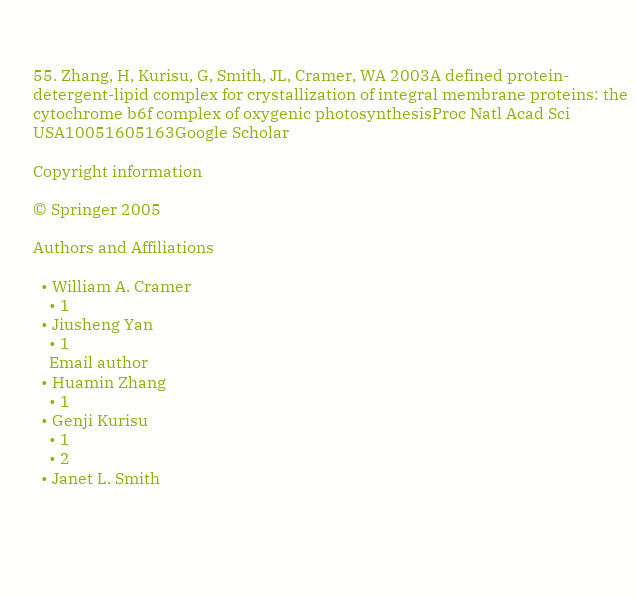55. Zhang, H, Kurisu, G, Smith, JL, Cramer, WA 2003A defined protein-detergent-lipid complex for crystallization of integral membrane proteins: the cytochrome b6f complex of oxygenic photosynthesisProc Natl Acad Sci USA10051605163Google Scholar

Copyright information

© Springer 2005

Authors and Affiliations

  • William A. Cramer
    • 1
  • Jiusheng Yan
    • 1
    Email author
  • Huamin Zhang
    • 1
  • Genji Kurisu
    • 1
    • 2
  • Janet L. Smith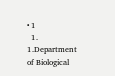• 1
  1. 1.Department of Biological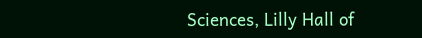Sciences, Lilly Hall of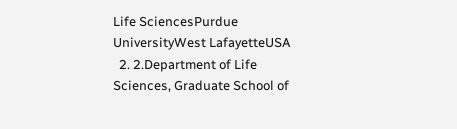Life SciencesPurdue UniversityWest LafayetteUSA
  2. 2.Department of Life Sciences, Graduate School of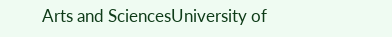Arts and SciencesUniversity of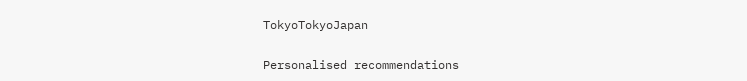TokyoTokyoJapan

Personalised recommendations